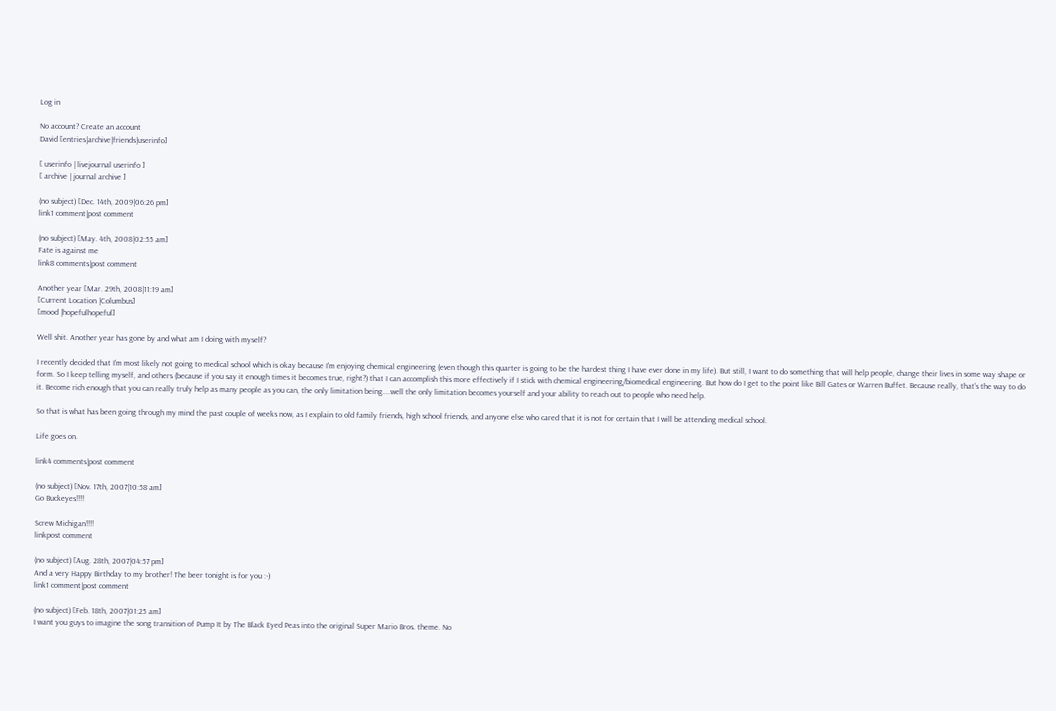Log in

No account? Create an account
David [entries|archive|friends|userinfo]

[ userinfo | livejournal userinfo ]
[ archive | journal archive ]

(no subject) [Dec. 14th, 2009|06:26 pm]
link1 comment|post comment

(no subject) [May. 4th, 2008|02:55 am]
Fate is against me
link8 comments|post comment

Another year [Mar. 29th, 2008|11:19 am]
[Current Location |Columbus]
[mood |hopefulhopeful]

Well shit. Another year has gone by and what am I doing with myself?

I recently decided that I'm most likely not going to medical school which is okay because I'm enjoying chemical engineering (even though this quarter is going to be the hardest thing I have ever done in my life). But still, I want to do something that will help people, change their lives in some way shape or form. So I keep telling myself, and others (because if you say it enough times it becomes true, right?) that I can accomplish this more effectively if I stick with chemical engineering/biomedical engineering. But how do I get to the point like Bill Gates or Warren Buffet. Because really, that's the way to do it. Become rich enough that you can really truly help as many people as you can, the only limitation being....well the only limitation becomes yourself and your ability to reach out to people who need help.

So that is what has been going through my mind the past couple of weeks now, as I explain to old family friends, high school friends, and anyone else who cared that it is not for certain that I will be attending medical school.

Life goes on.

link4 comments|post comment

(no subject) [Nov. 17th, 2007|10:58 am]
Go Buckeyes!!!!

Screw Michigan!!!!
linkpost comment

(no subject) [Aug. 28th, 2007|04:57 pm]
And a very Happy Birthday to my brother! The beer tonight is for you :-)
link1 comment|post comment

(no subject) [Feb. 18th, 2007|01:25 am]
I want you guys to imagine the song transition of Pump It by The Black Eyed Peas into the original Super Mario Bros. theme. No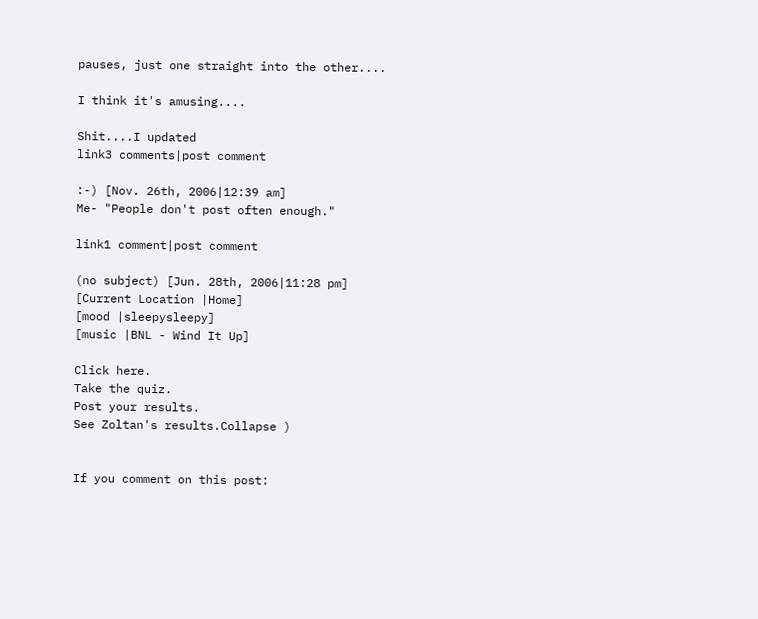pauses, just one straight into the other....

I think it's amusing....

Shit....I updated
link3 comments|post comment

:-) [Nov. 26th, 2006|12:39 am]
Me- "People don't post often enough."

link1 comment|post comment

(no subject) [Jun. 28th, 2006|11:28 pm]
[Current Location |Home]
[mood |sleepysleepy]
[music |BNL - Wind It Up]

Click here.
Take the quiz.
Post your results.
See Zoltan's results.Collapse )


If you comment on this post: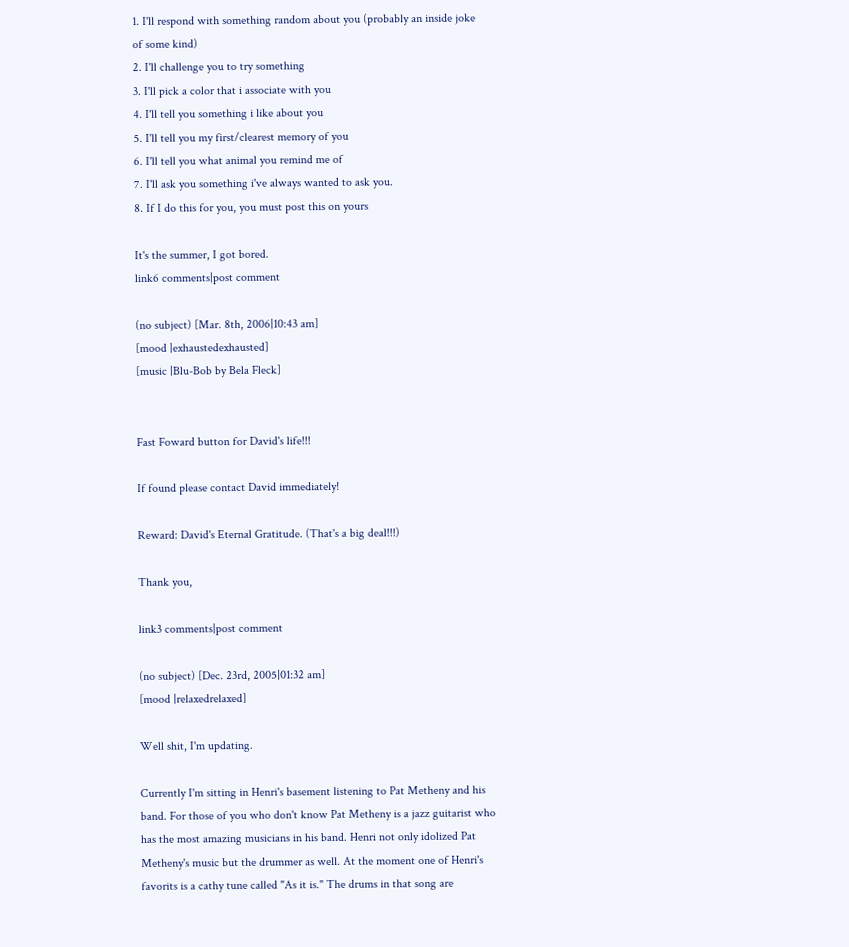1. I'll respond with something random about you (probably an inside joke of some kind)
2. I'll challenge you to try something
3. I'll pick a color that i associate with you
4. I'll tell you something i like about you
5. I'll tell you my first/clearest memory of you
6. I'll tell you what animal you remind me of
7. I'll ask you something i've always wanted to ask you.
8. If I do this for you, you must post this on yours

It's the summer, I got bored.
link6 comments|post comment

(no subject) [Mar. 8th, 2006|10:43 am]
[mood |exhaustedexhausted]
[music |Blu-Bob by Bela Fleck]


Fast Foward button for David's life!!!

If found please contact David immediately!

Reward: David's Eternal Gratitude. (That's a big deal!!!)

Thank you,

link3 comments|post comment

(no subject) [Dec. 23rd, 2005|01:32 am]
[mood |relaxedrelaxed]

Well shit, I'm updating.

Currently I'm sitting in Henri's basement listening to Pat Metheny and his band. For those of you who don't know Pat Metheny is a jazz guitarist who has the most amazing musicians in his band. Henri not only idolized Pat Metheny's music but the drummer as well. At the moment one of Henri's favorits is a cathy tune called "As it is." The drums in that song are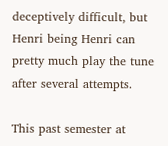deceptively difficult, but Henri being Henri can pretty much play the tune after several attempts.

This past semester at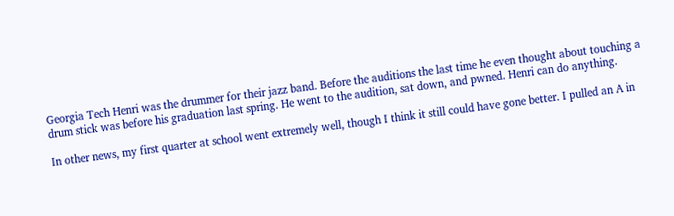Georgia Tech Henri was the drummer for their jazz band. Before the auditions the last time he even thought about touching a drum stick was before his graduation last spring. He went to the audition, sat down, and pwned. Henri can do anything.

In other news, my first quarter at school went extremely well, though I think it still could have gone better. I pulled an A in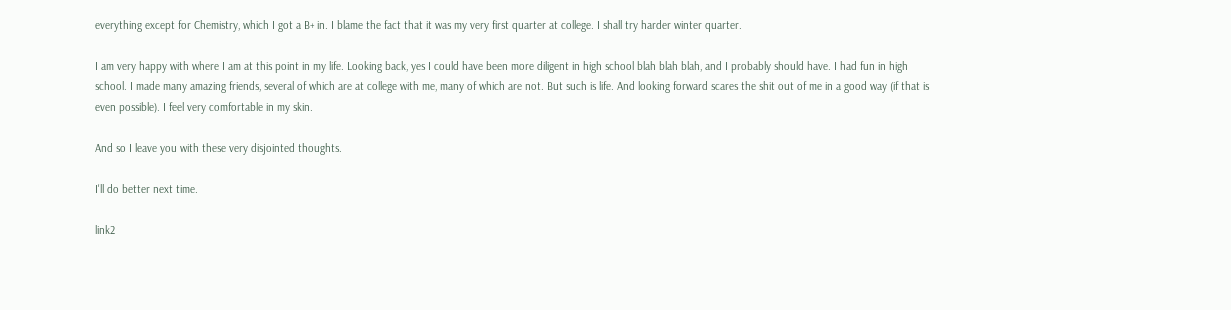everything except for Chemistry, which I got a B+ in. I blame the fact that it was my very first quarter at college. I shall try harder winter quarter.

I am very happy with where I am at this point in my life. Looking back, yes I could have been more diligent in high school blah blah blah, and I probably should have. I had fun in high school. I made many amazing friends, several of which are at college with me, many of which are not. But such is life. And looking forward scares the shit out of me in a good way (if that is even possible). I feel very comfortable in my skin.

And so I leave you with these very disjointed thoughts.

I'll do better next time.

link2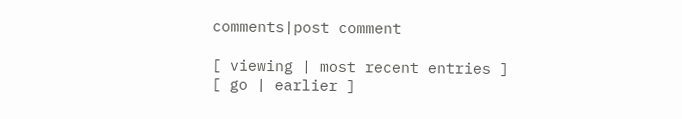comments|post comment

[ viewing | most recent entries ]
[ go | earlier ]